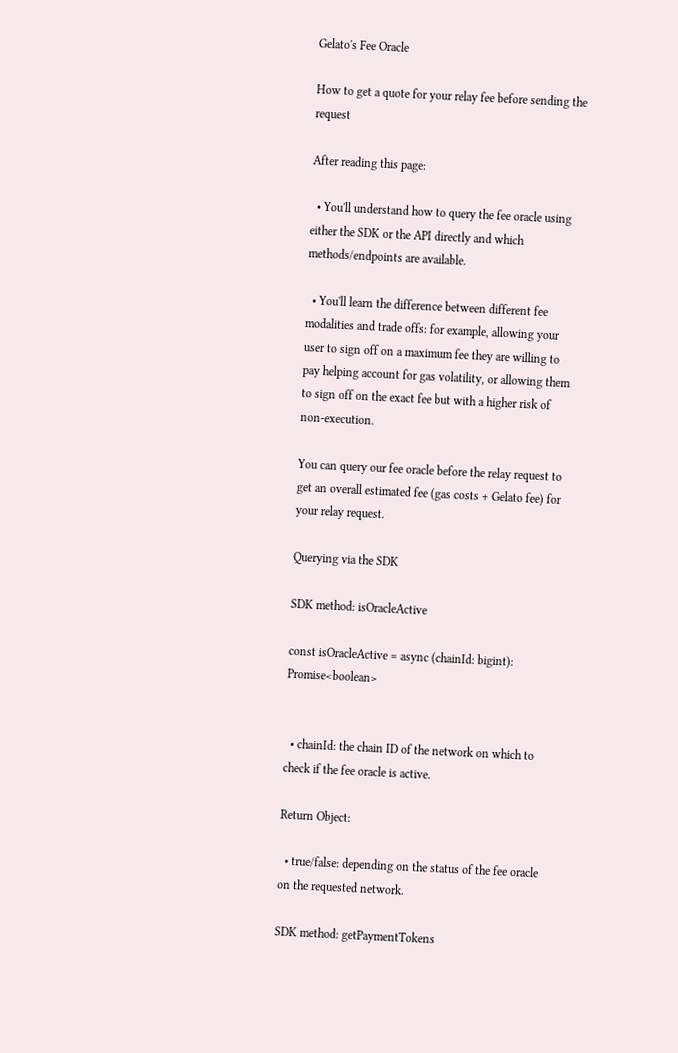Gelato's Fee Oracle

How to get a quote for your relay fee before sending the request

After reading this page:

  • You'll understand how to query the fee oracle using either the SDK or the API directly and which methods/endpoints are available.

  • You'll learn the difference between different fee modalities and trade offs: for example, allowing your user to sign off on a maximum fee they are willing to pay helping account for gas volatility, or allowing them to sign off on the exact fee but with a higher risk of non-execution.

You can query our fee oracle before the relay request to get an overall estimated fee (gas costs + Gelato fee) for your relay request.

Querying via the SDK

SDK method: isOracleActive

const isOracleActive = async (chainId: bigint): Promise<boolean>


  • chainId: the chain ID of the network on which to check if the fee oracle is active.

Return Object:

  • true/false: depending on the status of the fee oracle on the requested network.

SDK method: getPaymentTokens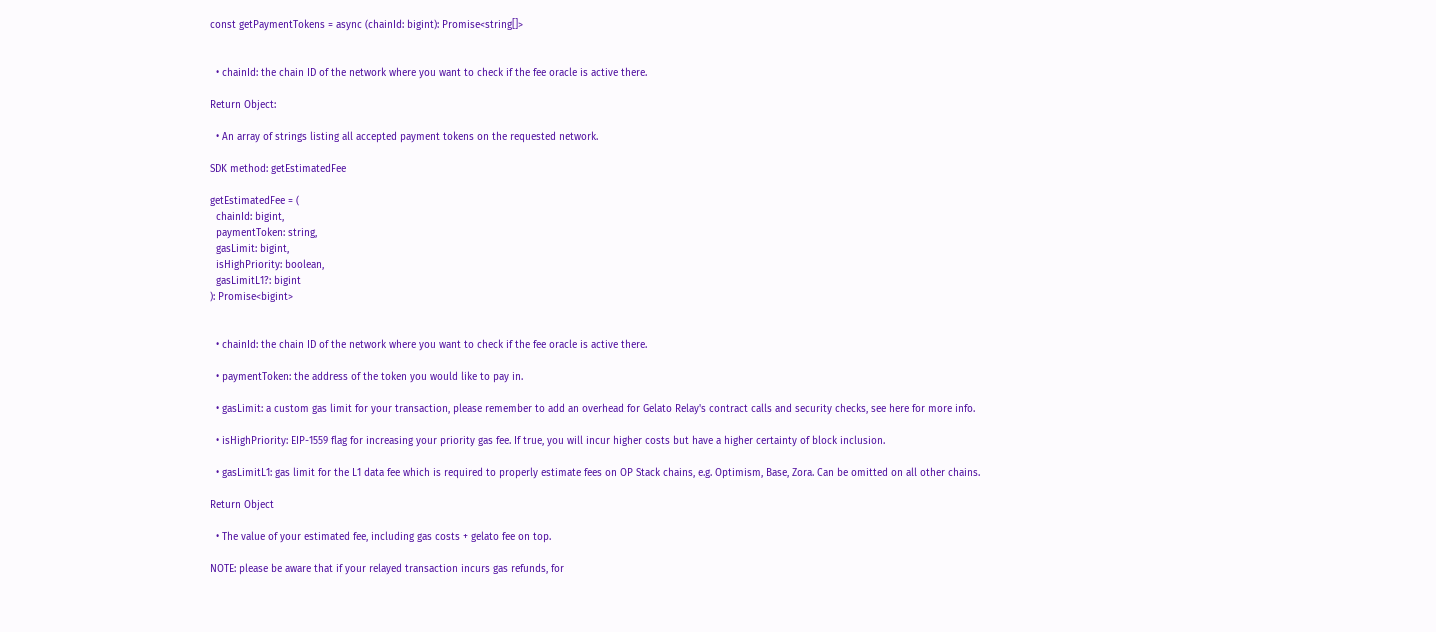const getPaymentTokens = async (chainId: bigint): Promise<string[]>


  • chainId: the chain ID of the network where you want to check if the fee oracle is active there.

Return Object:

  • An array of strings listing all accepted payment tokens on the requested network.

SDK method: getEstimatedFee

getEstimatedFee = (
  chainId: bigint,
  paymentToken: string,
  gasLimit: bigint,
  isHighPriority: boolean,
  gasLimitL1?: bigint
): Promise<bigint>


  • chainId: the chain ID of the network where you want to check if the fee oracle is active there.

  • paymentToken: the address of the token you would like to pay in.

  • gasLimit: a custom gas limit for your transaction, please remember to add an overhead for Gelato Relay's contract calls and security checks, see here for more info.

  • isHighPriority: EIP-1559 flag for increasing your priority gas fee. If true, you will incur higher costs but have a higher certainty of block inclusion.

  • gasLimitL1: gas limit for the L1 data fee which is required to properly estimate fees on OP Stack chains, e.g. Optimism, Base, Zora. Can be omitted on all other chains.

Return Object

  • The value of your estimated fee, including gas costs + gelato fee on top.

NOTE: please be aware that if your relayed transaction incurs gas refunds, for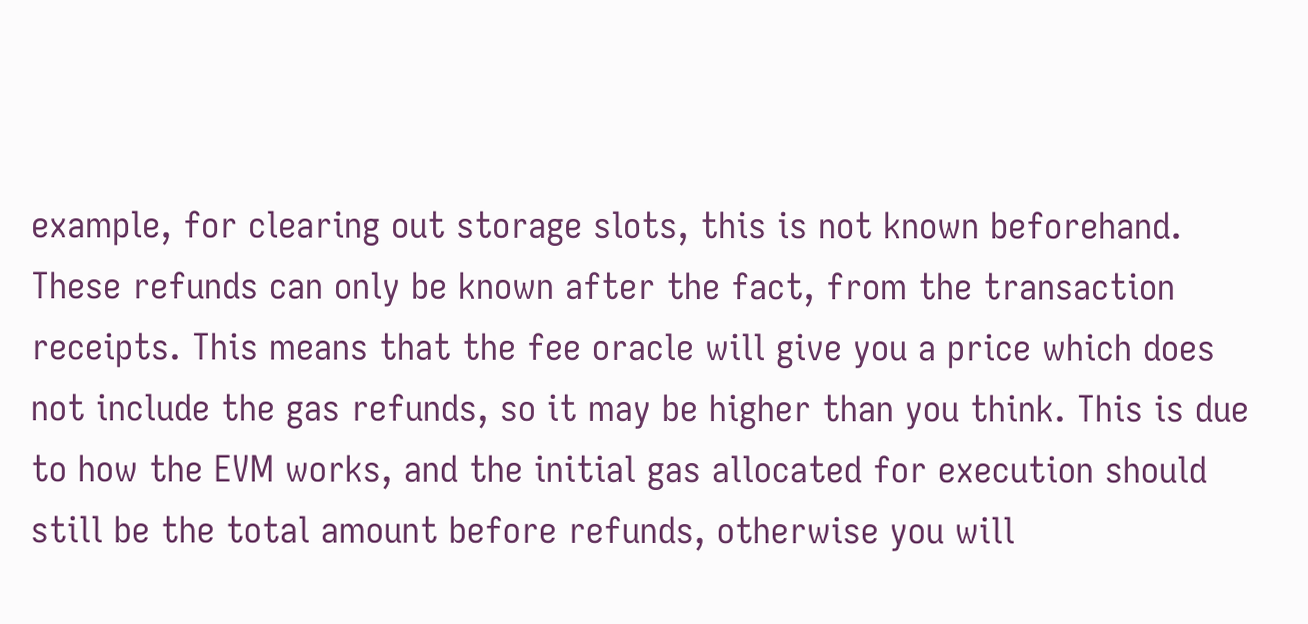example, for clearing out storage slots, this is not known beforehand. These refunds can only be known after the fact, from the transaction receipts. This means that the fee oracle will give you a price which does not include the gas refunds, so it may be higher than you think. This is due to how the EVM works, and the initial gas allocated for execution should still be the total amount before refunds, otherwise you will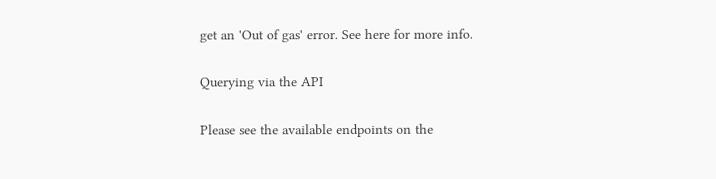get an 'Out of gas' error. See here for more info.

Querying via the API

Please see the available endpoints on the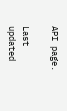API page.

Last updated